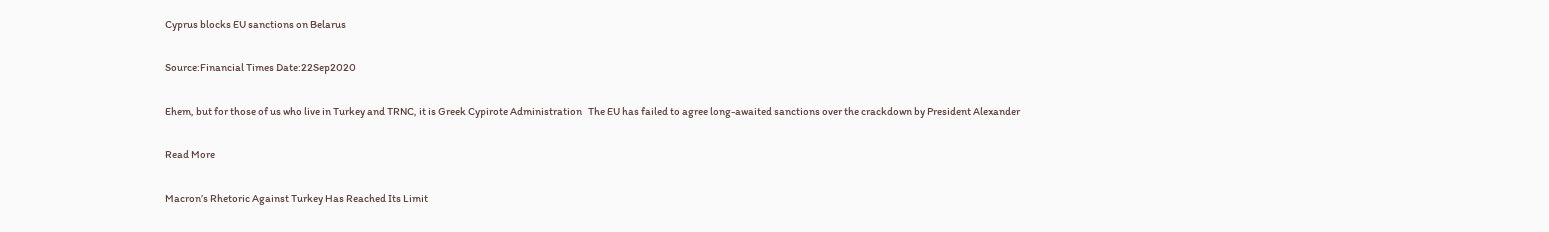Cyprus blocks EU sanctions on Belarus

Source:Financial Times Date:22Sep2020

Ehem, but for those of us who live in Turkey and TRNC, it is Greek Cypirote Administration   The EU has failed to agree long-awaited sanctions over the crackdown by President Alexander

Read More

Macron’s Rhetoric Against Turkey Has Reached Its Limit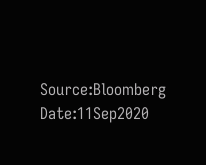Source:Bloomberg Date:11Sep2020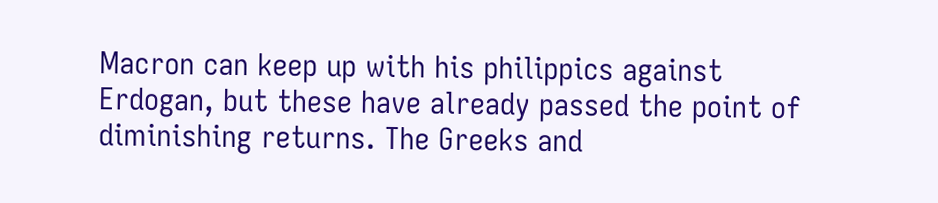Macron can keep up with his philippics against Erdogan, but these have already passed the point of diminishing returns. The Greeks and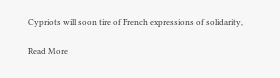Cypriots will soon tire of French expressions of solidarity,

Read More